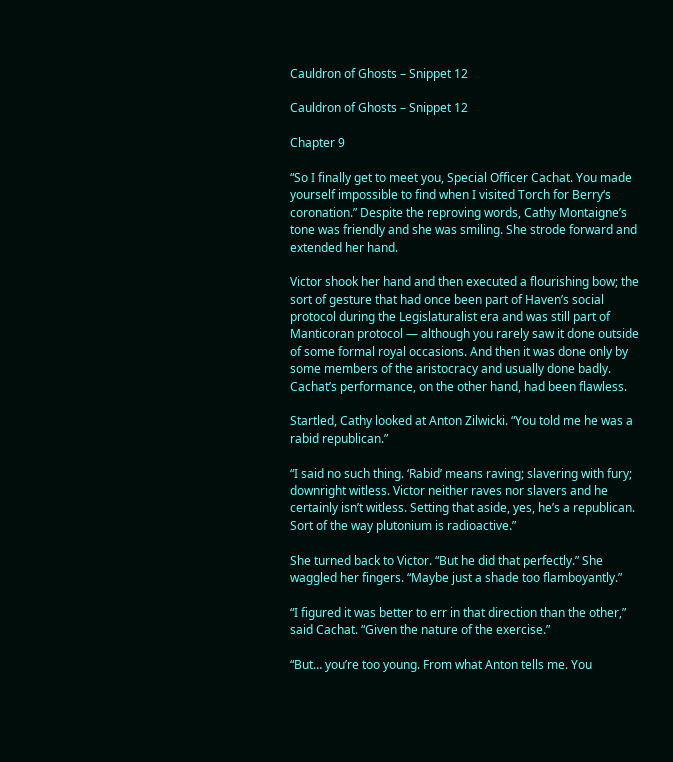Cauldron of Ghosts – Snippet 12

Cauldron of Ghosts – Snippet 12

Chapter 9

“So I finally get to meet you, Special Officer Cachat. You made yourself impossible to find when I visited Torch for Berry‘s coronation.” Despite the reproving words, Cathy Montaigne’s tone was friendly and she was smiling. She strode forward and extended her hand.

Victor shook her hand and then executed a flourishing bow; the sort of gesture that had once been part of Haven’s social protocol during the Legislaturalist era and was still part of Manticoran protocol — although you rarely saw it done outside of some formal royal occasions. And then it was done only by some members of the aristocracy and usually done badly. Cachat’s performance, on the other hand, had been flawless.

Startled, Cathy looked at Anton Zilwicki. “You told me he was a rabid republican.”

“I said no such thing. ‘Rabid’ means raving; slavering with fury; downright witless. Victor neither raves nor slavers and he certainly isn’t witless. Setting that aside, yes, he’s a republican. Sort of the way plutonium is radioactive.”

She turned back to Victor. “But he did that perfectly.” She waggled her fingers. “Maybe just a shade too flamboyantly.”

“I figured it was better to err in that direction than the other,” said Cachat. “Given the nature of the exercise.”

“But… you’re too young. From what Anton tells me. You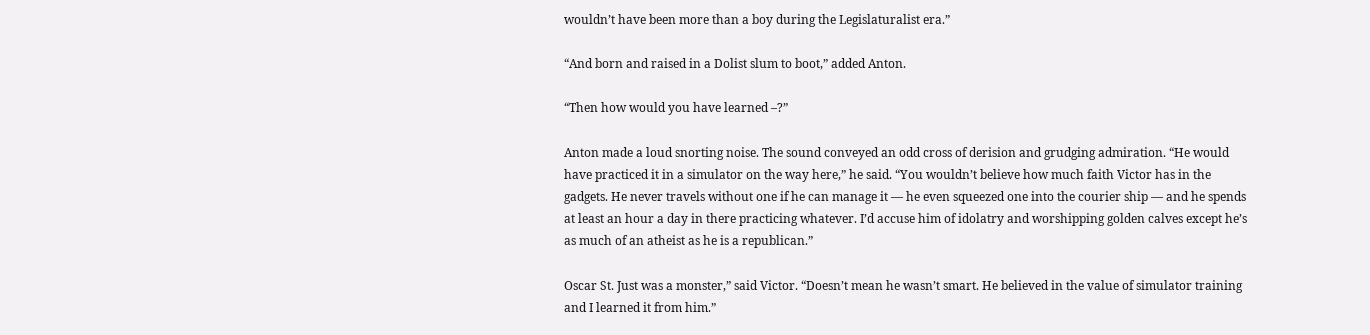wouldn’t have been more than a boy during the Legislaturalist era.”

“And born and raised in a Dolist slum to boot,” added Anton.

“Then how would you have learned –?”

Anton made a loud snorting noise. The sound conveyed an odd cross of derision and grudging admiration. “He would have practiced it in a simulator on the way here,” he said. “You wouldn’t believe how much faith Victor has in the gadgets. He never travels without one if he can manage it — he even squeezed one into the courier ship — and he spends at least an hour a day in there practicing whatever. I’d accuse him of idolatry and worshipping golden calves except he’s as much of an atheist as he is a republican.”

Oscar St. Just was a monster,” said Victor. “Doesn’t mean he wasn’t smart. He believed in the value of simulator training and I learned it from him.”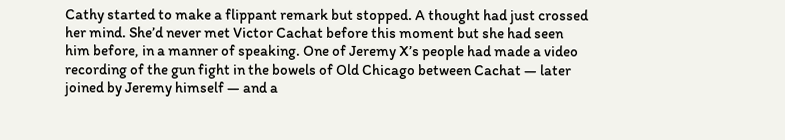Cathy started to make a flippant remark but stopped. A thought had just crossed her mind. She’d never met Victor Cachat before this moment but she had seen him before, in a manner of speaking. One of Jeremy X’s people had made a video recording of the gun fight in the bowels of Old Chicago between Cachat — later joined by Jeremy himself — and a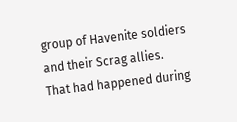group of Havenite soldiers and their Scrag allies. That had happened during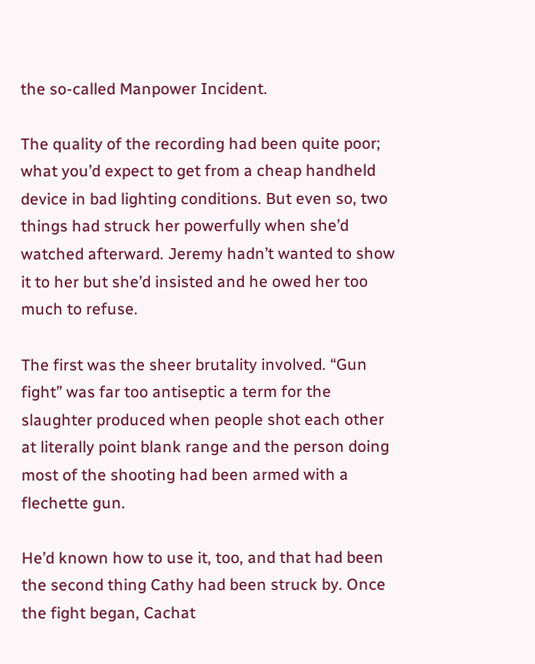the so-called Manpower Incident.

The quality of the recording had been quite poor; what you’d expect to get from a cheap handheld device in bad lighting conditions. But even so, two things had struck her powerfully when she’d watched afterward. Jeremy hadn’t wanted to show it to her but she’d insisted and he owed her too much to refuse.

The first was the sheer brutality involved. “Gun fight” was far too antiseptic a term for the slaughter produced when people shot each other at literally point blank range and the person doing most of the shooting had been armed with a flechette gun.

He’d known how to use it, too, and that had been the second thing Cathy had been struck by. Once the fight began, Cachat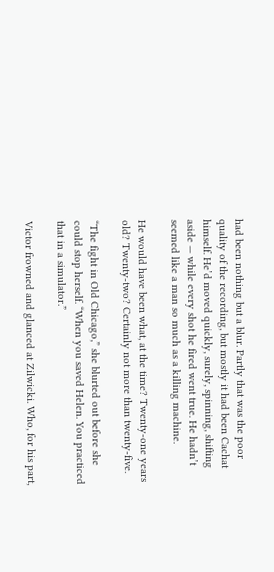had been nothing but a blur. Partly that was the poor quality of the recording, but mostly it had been Cachat himself. He’d moved quickly, surely, spinning, shifting aside — while every shot he fired went true. He hadn’t seemed like a man so much as a killing machine.

He would have been what, at the time? Twenty-one years old? Twenty-two? Certainly not more than twenty-five.

“The fight in Old Chicago,” she blurted out before she could stop herself. “When you saved Helen. You practiced that in a simulator.”

Victor frowned and glanced at Zilwicki. Who, for his part,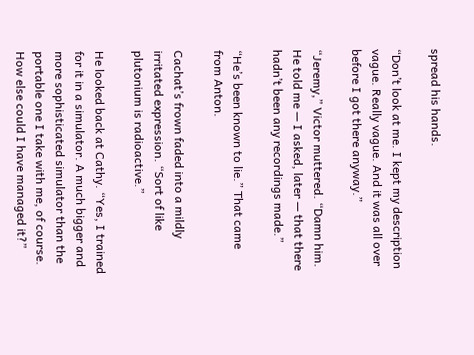spread his hands.

“Don’t look at me. I kept my description vague. Really vague. And it was all over before I got there anyway.”

“Jeremy,” Victor muttered. “Damn him. He told me — I asked, later — that there hadn’t been any recordings made.”

“He’s been known to lie.” That came from Anton.

Cachat’s frown faded into a mildly irritated expression. “Sort of like plutonium is radioactive.”

He looked back at Cathy. “Yes, I trained for it in a simulator. A much bigger and more sophisticated simulator than the portable one I take with me, of course. How else could I have managed it?”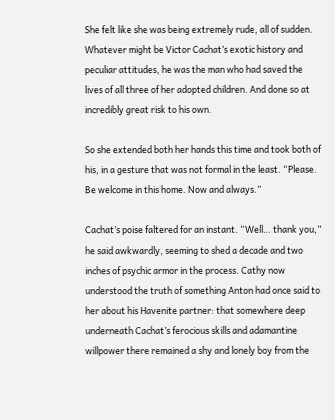She felt like she was being extremely rude, all of sudden. Whatever might be Victor Cachat’s exotic history and peculiar attitudes, he was the man who had saved the lives of all three of her adopted children. And done so at incredibly great risk to his own.

So she extended both her hands this time and took both of his, in a gesture that was not formal in the least. “Please. Be welcome in this home. Now and always.”

Cachat’s poise faltered for an instant. “Well… thank you,” he said awkwardly, seeming to shed a decade and two inches of psychic armor in the process. Cathy now understood the truth of something Anton had once said to her about his Havenite partner: that somewhere deep underneath Cachat’s ferocious skills and adamantine willpower there remained a shy and lonely boy from the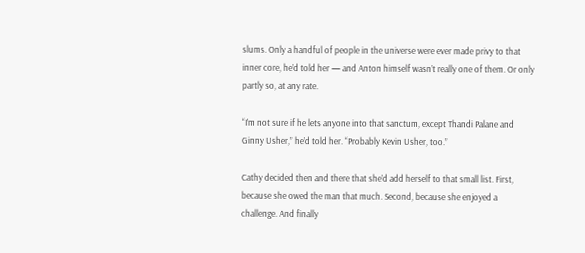slums. Only a handful of people in the universe were ever made privy to that inner core, he’d told her — and Anton himself wasn’t really one of them. Or only partly so, at any rate.

“I’m not sure if he lets anyone into that sanctum, except Thandi Palane and Ginny Usher,” he’d told her. “Probably Kevin Usher, too.”

Cathy decided then and there that she’d add herself to that small list. First, because she owed the man that much. Second, because she enjoyed a challenge. And finally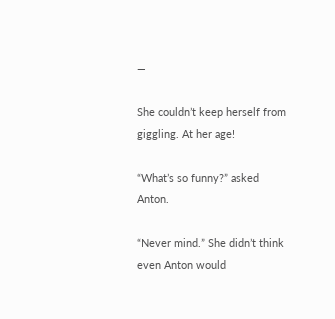—

She couldn’t keep herself from giggling. At her age!

“What’s so funny?” asked Anton.

“Never mind.” She didn’t think even Anton would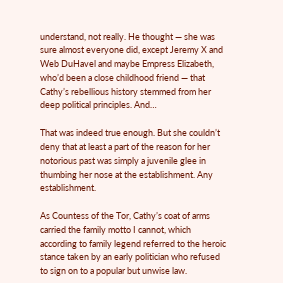understand, not really. He thought — she was sure almost everyone did, except Jeremy X and Web DuHavel and maybe Empress Elizabeth, who’d been a close childhood friend — that Cathy’s rebellious history stemmed from her deep political principles. And…

That was indeed true enough. But she couldn’t deny that at least a part of the reason for her notorious past was simply a juvenile glee in thumbing her nose at the establishment. Any establishment.

As Countess of the Tor, Cathy’s coat of arms carried the family motto I cannot, which according to family legend referred to the heroic stance taken by an early politician who refused to sign on to a popular but unwise law.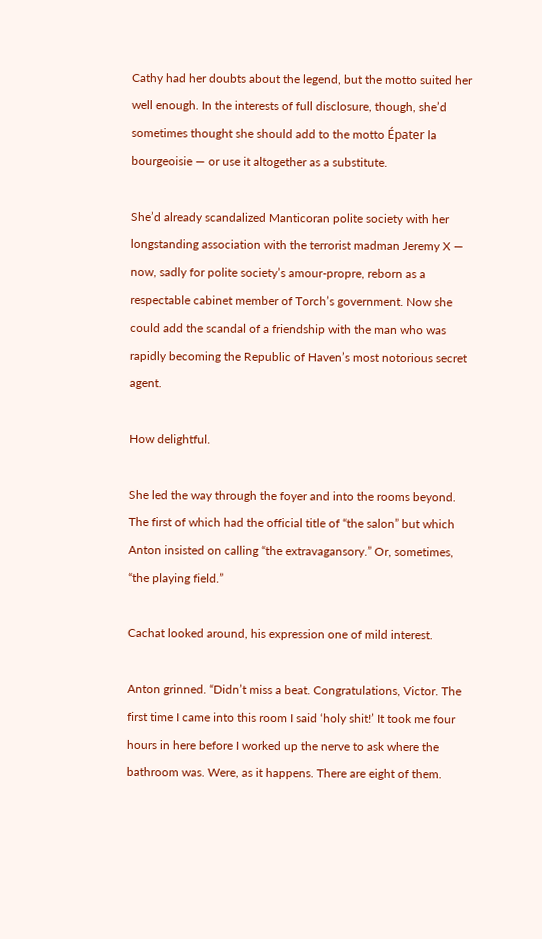Cathy had her doubts about the legend, but the motto suited her well enough. In the interests of full disclosure, though, she’d sometimes thought she should add to the motto Épater la bourgeoisie — or use it altogether as a substitute.

She’d already scandalized Manticoran polite society with her longstanding association with the terrorist madman Jeremy X — now, sadly for polite society’s amour-propre, reborn as a respectable cabinet member of Torch’s government. Now she could add the scandal of a friendship with the man who was rapidly becoming the Republic of Haven’s most notorious secret agent.

How delightful.

She led the way through the foyer and into the rooms beyond. The first of which had the official title of “the salon” but which Anton insisted on calling “the extravagansory.” Or, sometimes, “the playing field.”

Cachat looked around, his expression one of mild interest.

Anton grinned. “Didn’t miss a beat. Congratulations, Victor. The first time I came into this room I said ‘holy shit!’ It took me four hours in here before I worked up the nerve to ask where the bathroom was. Were, as it happens. There are eight of them.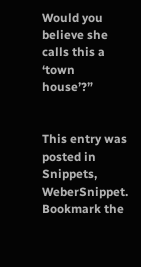Would you believe she calls this a ‘town house’?”


This entry was posted in Snippets, WeberSnippet. Bookmark the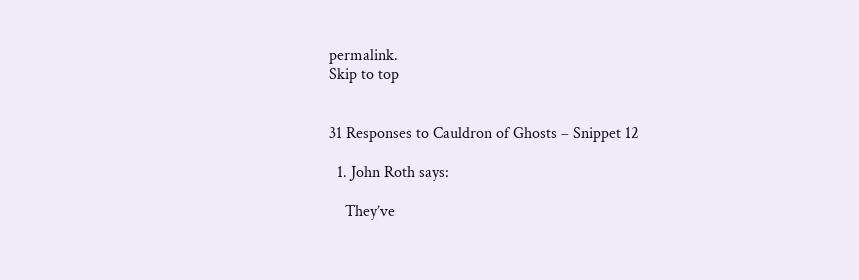permalink.
Skip to top


31 Responses to Cauldron of Ghosts – Snippet 12

  1. John Roth says:

    They’ve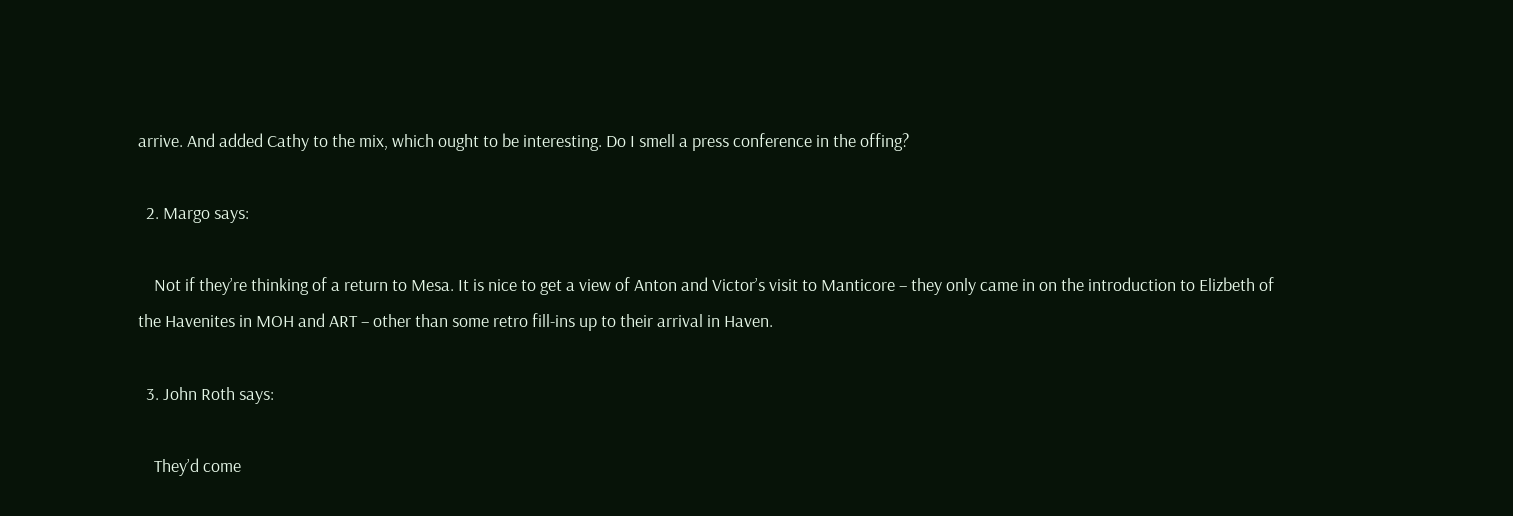arrive. And added Cathy to the mix, which ought to be interesting. Do I smell a press conference in the offing?

  2. Margo says:

    Not if they’re thinking of a return to Mesa. It is nice to get a view of Anton and Victor’s visit to Manticore – they only came in on the introduction to Elizbeth of the Havenites in MOH and ART – other than some retro fill-ins up to their arrival in Haven.

  3. John Roth says:

    They’d come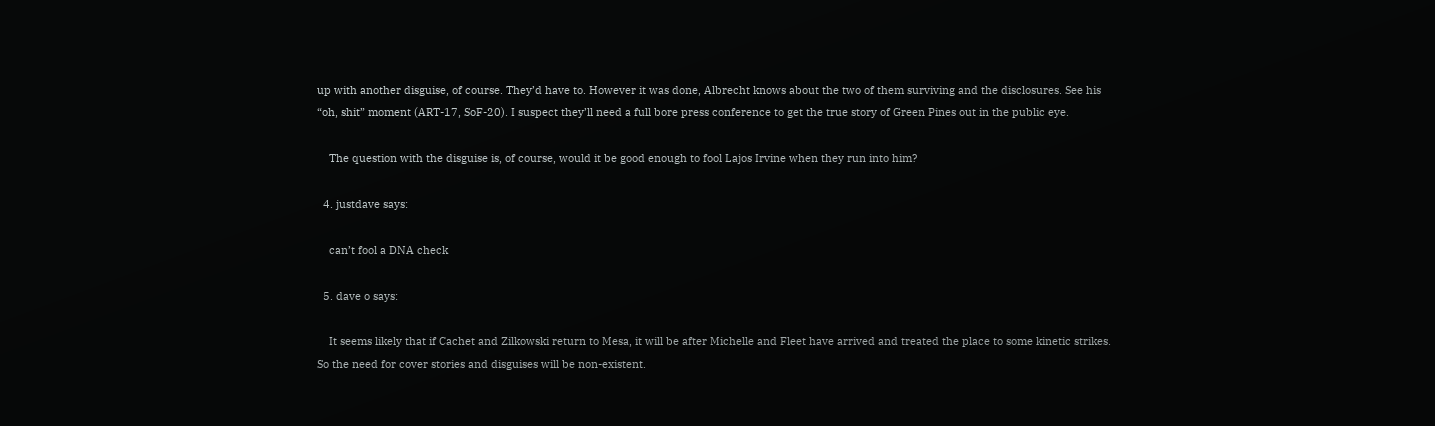up with another disguise, of course. They’d have to. However it was done, Albrecht knows about the two of them surviving and the disclosures. See his “oh, shit” moment (ART-17, SoF-20). I suspect they’ll need a full bore press conference to get the true story of Green Pines out in the public eye.

    The question with the disguise is, of course, would it be good enough to fool Lajos Irvine when they run into him?

  4. justdave says:

    can’t fool a DNA check

  5. dave o says:

    It seems likely that if Cachet and Zilkowski return to Mesa, it will be after Michelle and Fleet have arrived and treated the place to some kinetic strikes. So the need for cover stories and disguises will be non-existent.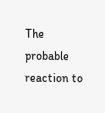The probable reaction to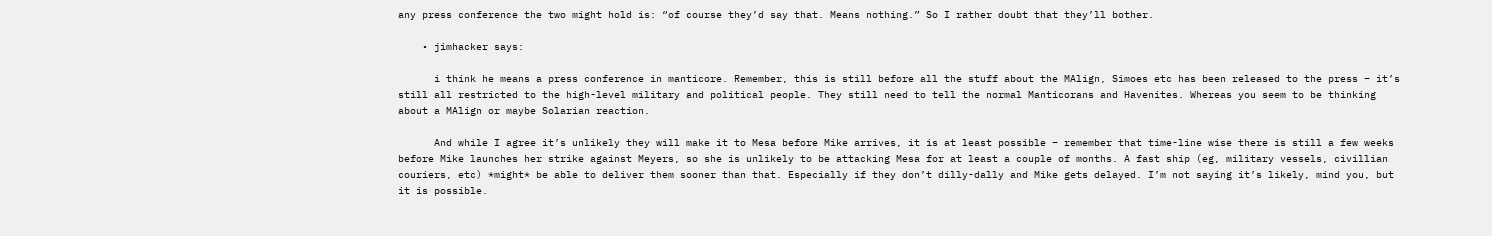any press conference the two might hold is: “of course they’d say that. Means nothing.” So I rather doubt that they’ll bother.

    • jimhacker says:

      i think he means a press conference in manticore. Remember, this is still before all the stuff about the MAlign, Simoes etc has been released to the press – it’s still all restricted to the high-level military and political people. They still need to tell the normal Manticorans and Havenites. Whereas you seem to be thinking about a MAlign or maybe Solarian reaction.

      And while I agree it’s unlikely they will make it to Mesa before Mike arrives, it is at least possible – remember that time-line wise there is still a few weeks before Mike launches her strike against Meyers, so she is unlikely to be attacking Mesa for at least a couple of months. A fast ship (eg, military vessels, civillian couriers, etc) *might* be able to deliver them sooner than that. Especially if they don’t dilly-dally and Mike gets delayed. I’m not saying it’s likely, mind you, but it is possible.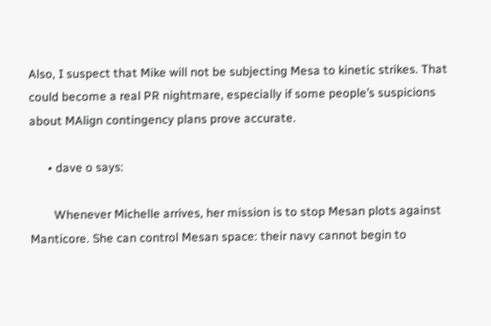Also, I suspect that Mike will not be subjecting Mesa to kinetic strikes. That could become a real PR nightmare, especially if some people’s suspicions about MAlign contingency plans prove accurate.

      • dave o says:

        Whenever Michelle arrives, her mission is to stop Mesan plots against Manticore. She can control Mesan space: their navy cannot begin to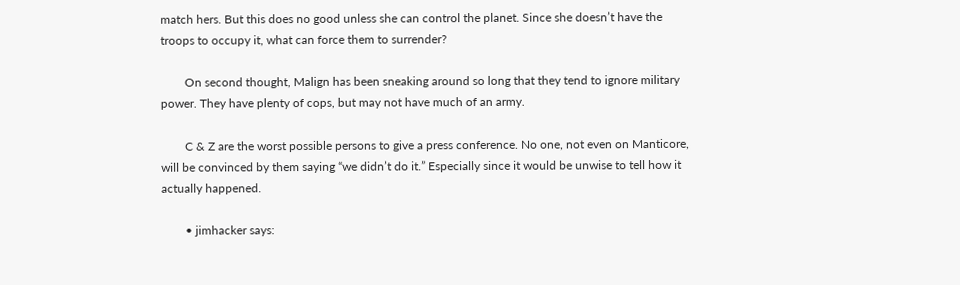match hers. But this does no good unless she can control the planet. Since she doesn’t have the troops to occupy it, what can force them to surrender?

        On second thought, Malign has been sneaking around so long that they tend to ignore military power. They have plenty of cops, but may not have much of an army.

        C & Z are the worst possible persons to give a press conference. No one, not even on Manticore, will be convinced by them saying “we didn’t do it.” Especially since it would be unwise to tell how it actually happened.

        • jimhacker says: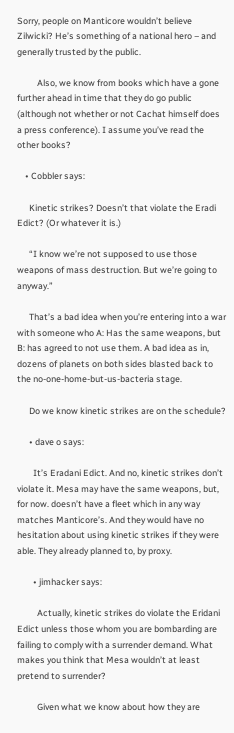Sorry, people on Manticore wouldn’t believe Zilwicki? He’s something of a national hero – and generally trusted by the public.

          Also, we know from books which have a gone further ahead in time that they do go public (although not whether or not Cachat himself does a press conference). I assume you’ve read the other books?

    • Cobbler says:

      Kinetic strikes? Doesn’t that violate the Eradi Edict? (Or whatever it is.)

      “I know we’re not supposed to use those weapons of mass destruction. But we’re going to anyway.”

      That’s a bad idea when you’re entering into a war with someone who A: Has the same weapons, but B: has agreed to not use them. A bad idea as in, dozens of planets on both sides blasted back to the no-one-home-but-us-bacteria stage.

      Do we know kinetic strikes are on the schedule?

      • dave o says:

        It’s Eradani Edict. And no, kinetic strikes don’t violate it. Mesa may have the same weapons, but, for now. doesn’t have a fleet which in any way matches Manticore’s. And they would have no hesitation about using kinetic strikes if they were able. They already planned to, by proxy.

        • jimhacker says:

          Actually, kinetic strikes do violate the Eridani Edict unless those whom you are bombarding are failing to comply with a surrender demand. What makes you think that Mesa wouldn’t at least pretend to surrender?

          Given what we know about how they are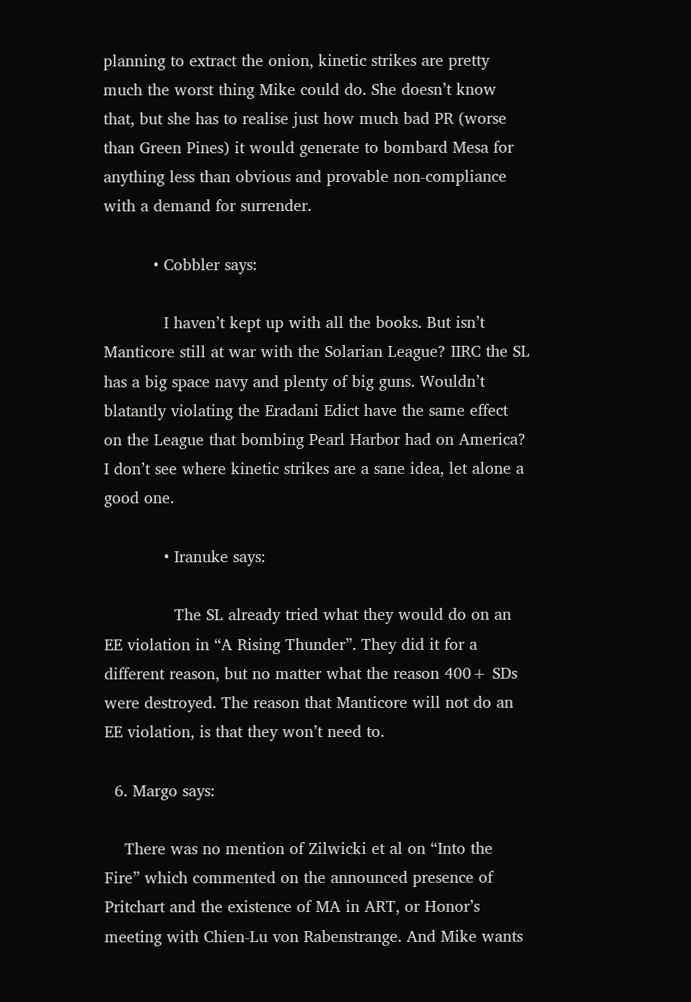planning to extract the onion, kinetic strikes are pretty much the worst thing Mike could do. She doesn’t know that, but she has to realise just how much bad PR (worse than Green Pines) it would generate to bombard Mesa for anything less than obvious and provable non-compliance with a demand for surrender.

          • Cobbler says:

            I haven’t kept up with all the books. But isn’t Manticore still at war with the Solarian League? IIRC the SL has a big space navy and plenty of big guns. Wouldn’t blatantly violating the Eradani Edict have the same effect on the League that bombing Pearl Harbor had on America? I don’t see where kinetic strikes are a sane idea, let alone a good one.

            • Iranuke says:

              The SL already tried what they would do on an EE violation in “A Rising Thunder”. They did it for a different reason, but no matter what the reason 400+ SDs were destroyed. The reason that Manticore will not do an EE violation, is that they won’t need to.

  6. Margo says:

    There was no mention of Zilwicki et al on “Into the Fire” which commented on the announced presence of Pritchart and the existence of MA in ART, or Honor’s meeting with Chien-Lu von Rabenstrange. And Mike wants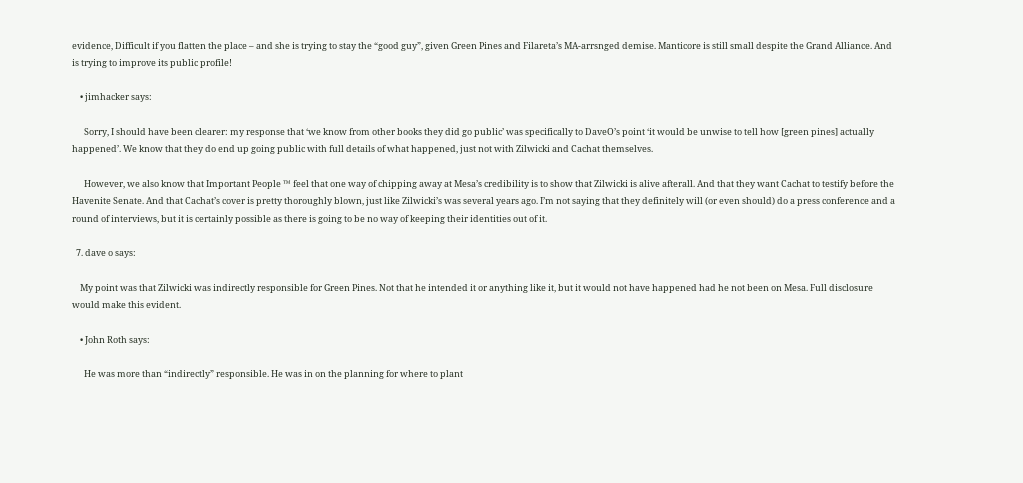evidence, Difficult if you flatten the place – and she is trying to stay the “good guy”, given Green Pines and Filareta’s MA-arrsnged demise. Manticore is still small despite the Grand Alliance. And is trying to improve its public profile!

    • jimhacker says:

      Sorry, I should have been clearer: my response that ‘we know from other books they did go public’ was specifically to DaveO’s point ‘it would be unwise to tell how [green pines] actually happened’. We know that they do end up going public with full details of what happened, just not with Zilwicki and Cachat themselves.

      However, we also know that Important People ™ feel that one way of chipping away at Mesa’s credibility is to show that Zilwicki is alive afterall. And that they want Cachat to testify before the Havenite Senate. And that Cachat’s cover is pretty thoroughly blown, just like Zilwicki’s was several years ago. I’m not saying that they definitely will (or even should) do a press conference and a round of interviews, but it is certainly possible as there is going to be no way of keeping their identities out of it.

  7. dave o says:

    My point was that Zilwicki was indirectly responsible for Green Pines. Not that he intended it or anything like it, but it would not have happened had he not been on Mesa. Full disclosure would make this evident.

    • John Roth says:

      He was more than “indirectly” responsible. He was in on the planning for where to plant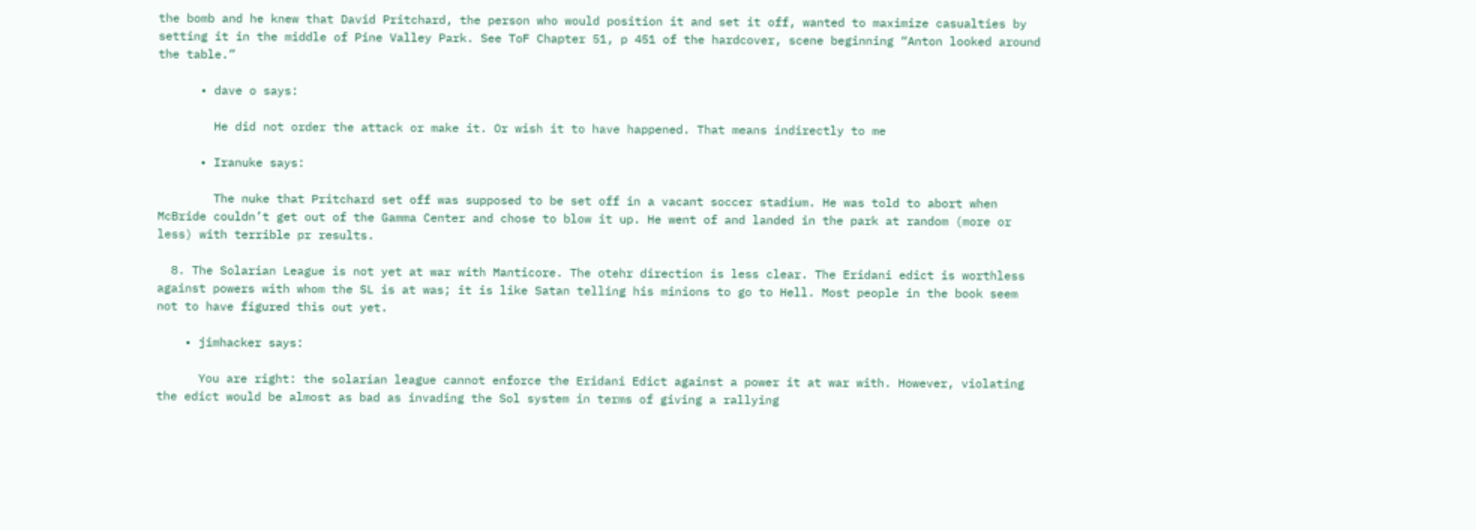the bomb and he knew that David Pritchard, the person who would position it and set it off, wanted to maximize casualties by setting it in the middle of Pine Valley Park. See ToF Chapter 51, p 451 of the hardcover, scene beginning “Anton looked around the table.”

      • dave o says:

        He did not order the attack or make it. Or wish it to have happened. That means indirectly to me

      • Iranuke says:

        The nuke that Pritchard set off was supposed to be set off in a vacant soccer stadium. He was told to abort when McBride couldn’t get out of the Gamma Center and chose to blow it up. He went of and landed in the park at random (more or less) with terrible pr results.

  8. The Solarian League is not yet at war with Manticore. The otehr direction is less clear. The Eridani edict is worthless against powers with whom the SL is at was; it is like Satan telling his minions to go to Hell. Most people in the book seem not to have figured this out yet.

    • jimhacker says:

      You are right: the solarian league cannot enforce the Eridani Edict against a power it at war with. However, violating the edict would be almost as bad as invading the Sol system in terms of giving a rallying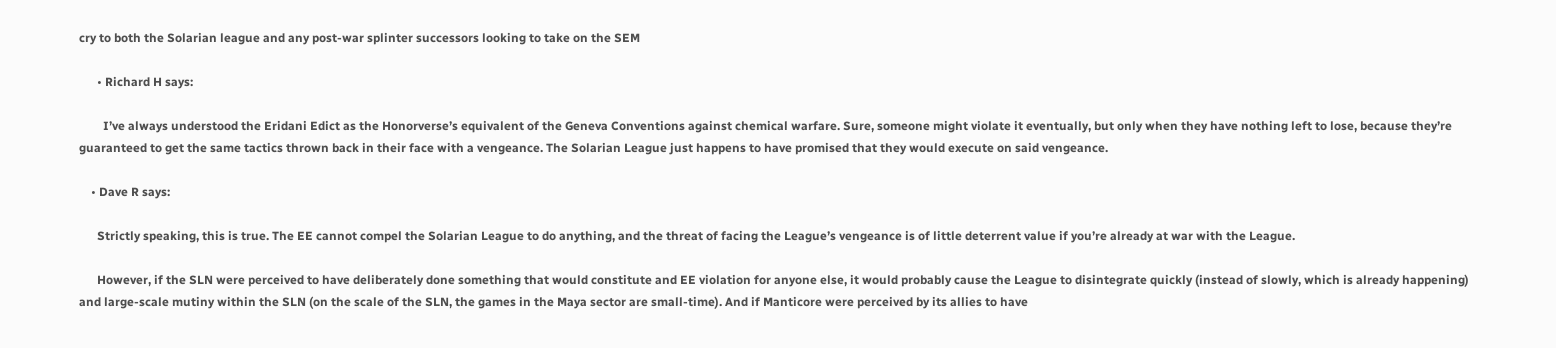cry to both the Solarian league and any post-war splinter successors looking to take on the SEM

      • Richard H says:

        I’ve always understood the Eridani Edict as the Honorverse’s equivalent of the Geneva Conventions against chemical warfare. Sure, someone might violate it eventually, but only when they have nothing left to lose, because they’re guaranteed to get the same tactics thrown back in their face with a vengeance. The Solarian League just happens to have promised that they would execute on said vengeance.

    • Dave R says:

      Strictly speaking, this is true. The EE cannot compel the Solarian League to do anything, and the threat of facing the League’s vengeance is of little deterrent value if you’re already at war with the League.

      However, if the SLN were perceived to have deliberately done something that would constitute and EE violation for anyone else, it would probably cause the League to disintegrate quickly (instead of slowly, which is already happening) and large-scale mutiny within the SLN (on the scale of the SLN, the games in the Maya sector are small-time). And if Manticore were perceived by its allies to have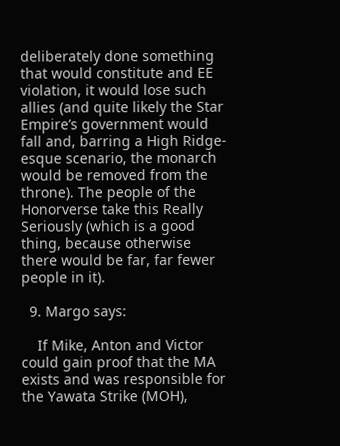deliberately done something that would constitute and EE violation, it would lose such allies (and quite likely the Star Empire’s government would fall and, barring a High Ridge-esque scenario, the monarch would be removed from the throne). The people of the Honorverse take this Really Seriously (which is a good thing, because otherwise there would be far, far fewer people in it).

  9. Margo says:

    If Mike, Anton and Victor could gain proof that the MA exists and was responsible for the Yawata Strike (MOH),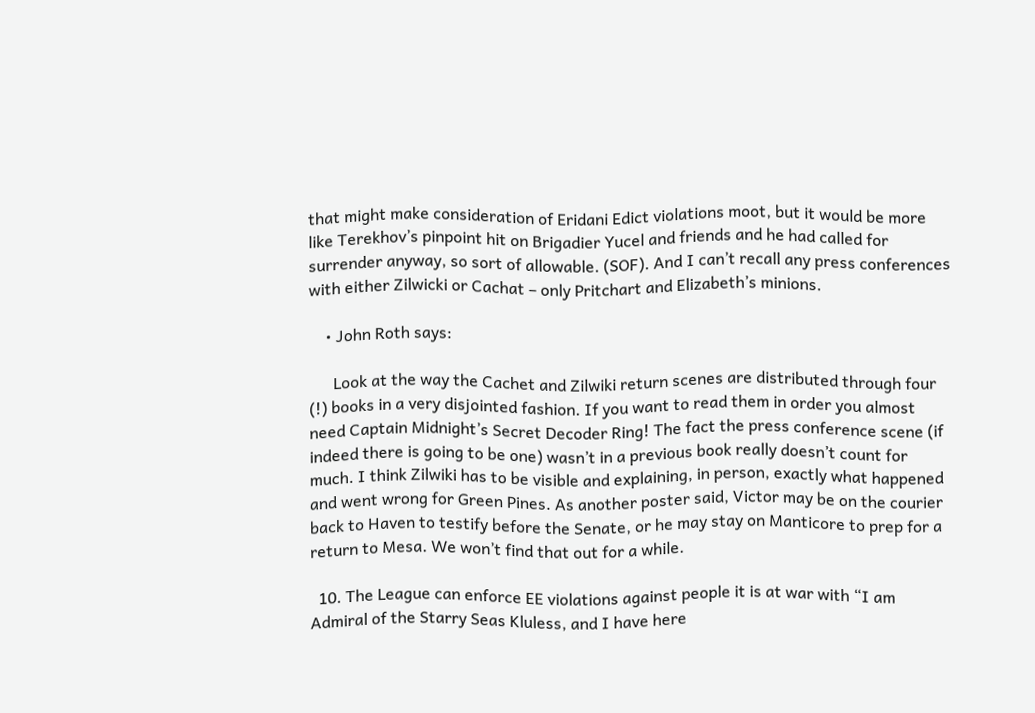that might make consideration of Eridani Edict violations moot, but it would be more like Terekhov’s pinpoint hit on Brigadier Yucel and friends and he had called for surrender anyway, so sort of allowable. (SOF). And I can’t recall any press conferences with either Zilwicki or Cachat – only Pritchart and Elizabeth’s minions.

    • John Roth says:

      Look at the way the Cachet and Zilwiki return scenes are distributed through four (!) books in a very disjointed fashion. If you want to read them in order you almost need Captain Midnight’s Secret Decoder Ring! The fact the press conference scene (if indeed there is going to be one) wasn’t in a previous book really doesn’t count for much. I think Zilwiki has to be visible and explaining, in person, exactly what happened and went wrong for Green Pines. As another poster said, Victor may be on the courier back to Haven to testify before the Senate, or he may stay on Manticore to prep for a return to Mesa. We won’t find that out for a while.

  10. The League can enforce EE violations against people it is at war with “I am Admiral of the Starry Seas Kluless, and I have here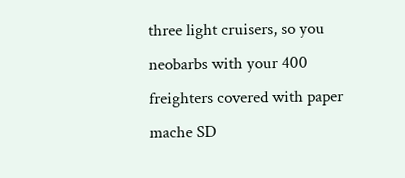three light cruisers, so you neobarbs with your 400 freighters covered with paper mache SD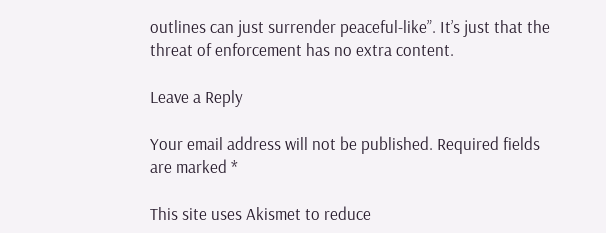outlines can just surrender peaceful-like”. It’s just that the threat of enforcement has no extra content.

Leave a Reply

Your email address will not be published. Required fields are marked *

This site uses Akismet to reduce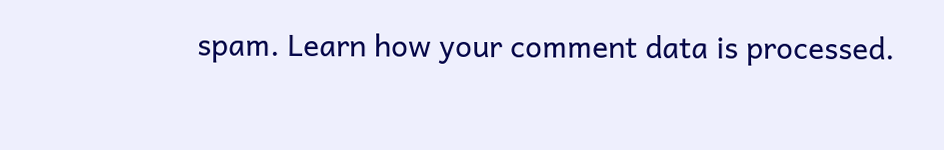spam. Learn how your comment data is processed.